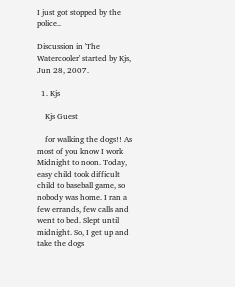I just got stopped by the police..

Discussion in 'The Watercooler' started by Kjs, Jun 28, 2007.

  1. Kjs

    Kjs Guest

    for walking the dogs!! As most of you know I work Midnight to noon. Today, easy child took difficult child to baseball game, so nobody was home. I ran a few errands, few calls and went to bed. Slept until midnight. So, I get up and take the dogs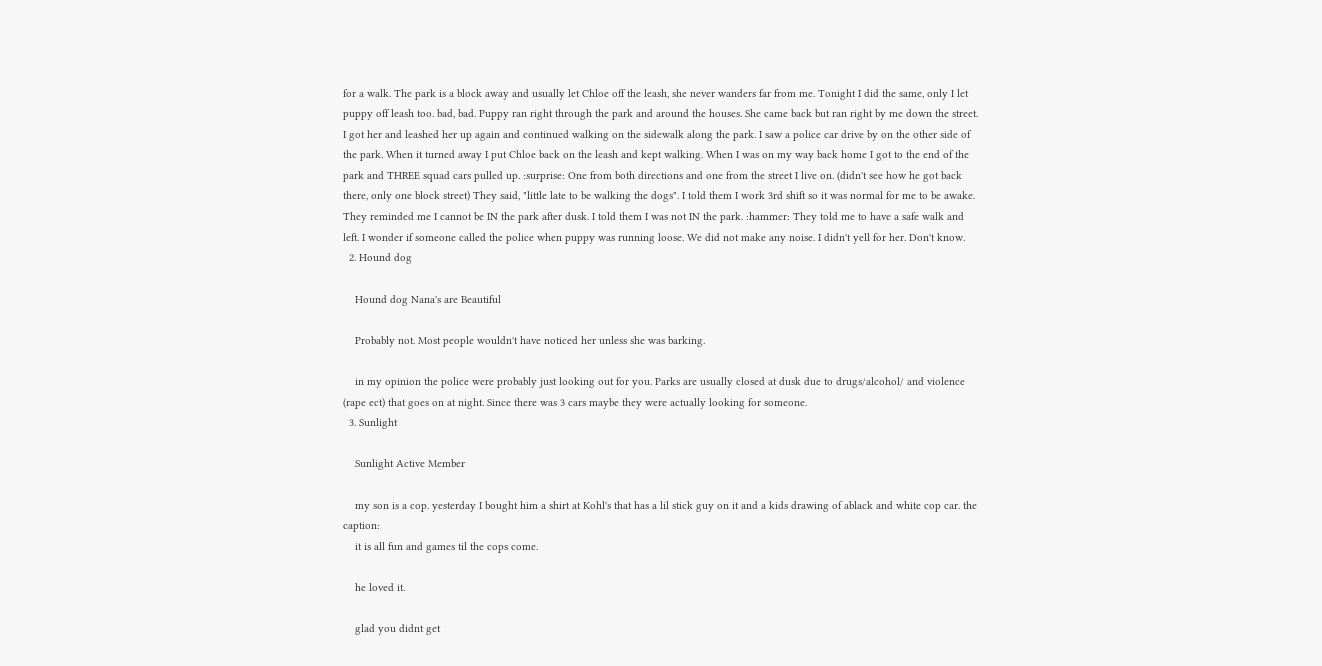for a walk. The park is a block away and usually let Chloe off the leash, she never wanders far from me. Tonight I did the same, only I let puppy off leash too. bad, bad. Puppy ran right through the park and around the houses. She came back but ran right by me down the street. I got her and leashed her up again and continued walking on the sidewalk along the park. I saw a police car drive by on the other side of the park. When it turned away I put Chloe back on the leash and kept walking. When I was on my way back home I got to the end of the park and THREE squad cars pulled up. :surprise: One from both directions and one from the street I live on. (didn't see how he got back there, only one block street) They said, "little late to be walking the dogs". I told them I work 3rd shift so it was normal for me to be awake. They reminded me I cannot be IN the park after dusk. I told them I was not IN the park. :hammer: They told me to have a safe walk and left. I wonder if someone called the police when puppy was running loose. We did not make any noise. I didn't yell for her. Don't know.
  2. Hound dog

    Hound dog Nana's are Beautiful

    Probably not. Most people wouldn't have noticed her unless she was barking.

    in my opinion the police were probably just looking out for you. Parks are usually closed at dusk due to drugs/alcohol/ and violence (rape ect) that goes on at night. Since there was 3 cars maybe they were actually looking for someone.
  3. Sunlight

    Sunlight Active Member

    my son is a cop. yesterday I bought him a shirt at Kohl's that has a lil stick guy on it and a kids drawing of ablack and white cop car. the caption:
    it is all fun and games til the cops come.

    he loved it.

    glad you didnt get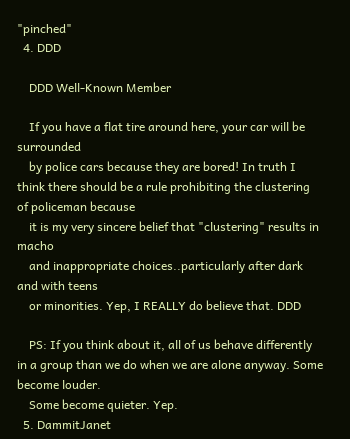"pinched"
  4. DDD

    DDD Well-Known Member

    If you have a flat tire around here, your car will be surrounded
    by police cars because they are bored! In truth I think there should be a rule prohibiting the clustering of policeman because
    it is my very sincere belief that "clustering" results in macho
    and inappropriate choices..particularly after dark and with teens
    or minorities. Yep, I REALLY do believe that. DDD

    PS: If you think about it, all of us behave differently in a group than we do when we are alone anyway. Some become louder.
    Some become quieter. Yep.
  5. DammitJanet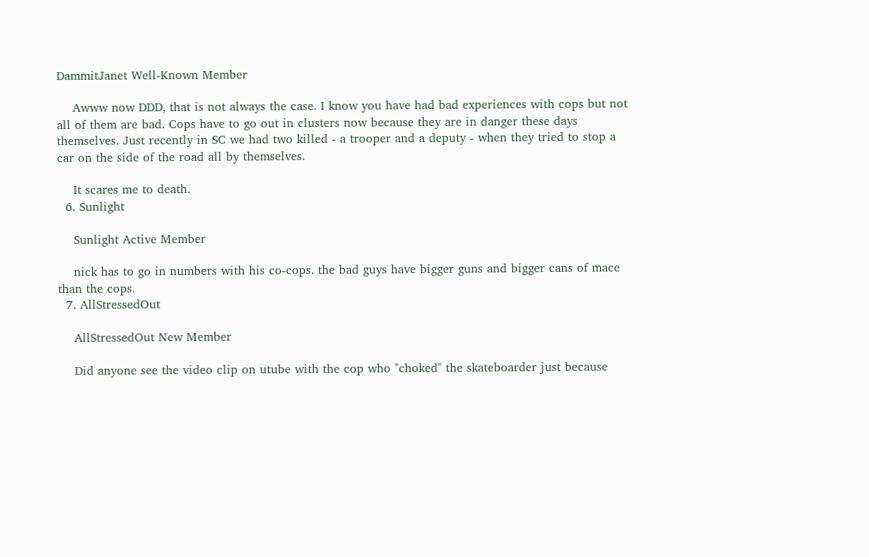DammitJanet Well-Known Member

    Awww now DDD, that is not always the case. I know you have had bad experiences with cops but not all of them are bad. Cops have to go out in clusters now because they are in danger these days themselves. Just recently in SC we had two killed - a trooper and a deputy - when they tried to stop a car on the side of the road all by themselves.

    It scares me to death.
  6. Sunlight

    Sunlight Active Member

    nick has to go in numbers with his co-cops. the bad guys have bigger guns and bigger cans of mace than the cops.
  7. AllStressedOut

    AllStressedOut New Member

    Did anyone see the video clip on utube with the cop who "choked" the skateboarder just because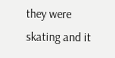they were skating and it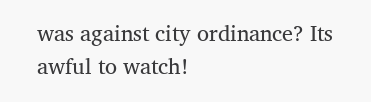was against city ordinance? Its awful to watch!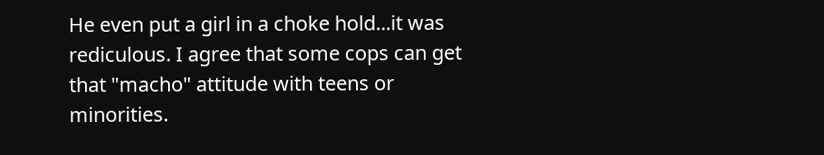He even put a girl in a choke hold...it was rediculous. I agree that some cops can get that "macho" attitude with teens or minorities.